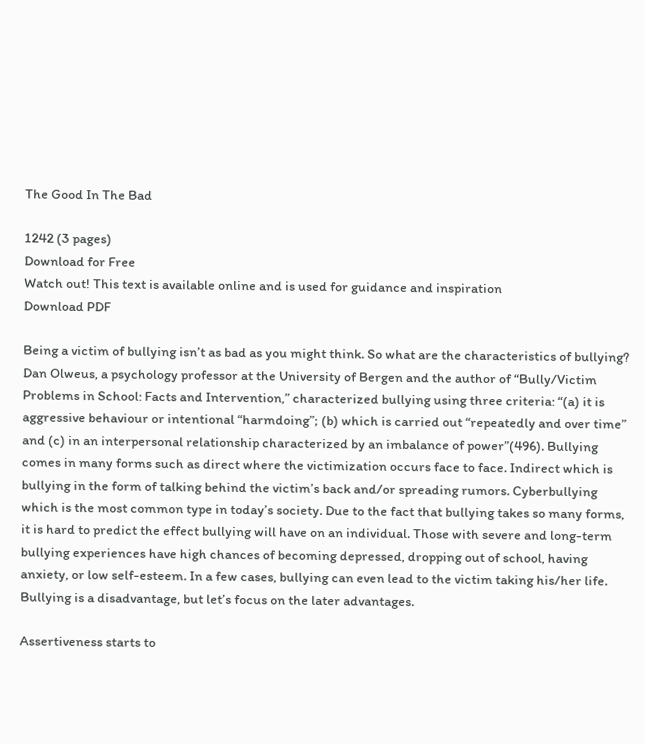The Good In The Bad

1242 (3 pages)
Download for Free
Watch out! This text is available online and is used for guidance and inspiration
Download PDF

Being a victim of bullying isn’t as bad as you might think. So what are the characteristics of bullying? Dan Olweus, a psychology professor at the University of Bergen and the author of “Bully/Victim Problems in School: Facts and Intervention,” characterized bullying using three criteria: “(a) it is aggressive behaviour or intentional “harmdoing”; (b) which is carried out “repeatedly and over time” and (c) in an interpersonal relationship characterized by an imbalance of power”(496). Bullying comes in many forms such as direct where the victimization occurs face to face. Indirect which is bullying in the form of talking behind the victim’s back and/or spreading rumors. Cyberbullying which is the most common type in today’s society. Due to the fact that bullying takes so many forms, it is hard to predict the effect bullying will have on an individual. Those with severe and long-term bullying experiences have high chances of becoming depressed, dropping out of school, having anxiety, or low self-esteem. In a few cases, bullying can even lead to the victim taking his/her life. Bullying is a disadvantage, but let’s focus on the later advantages.

Assertiveness starts to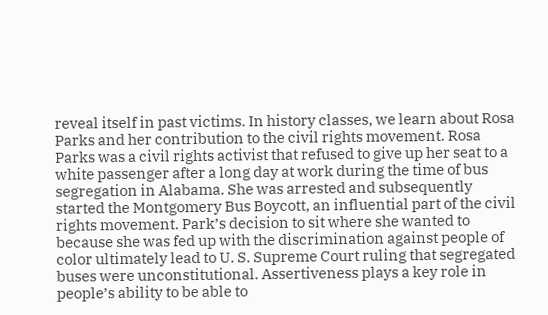reveal itself in past victims. In history classes, we learn about Rosa Parks and her contribution to the civil rights movement. Rosa Parks was a civil rights activist that refused to give up her seat to a white passenger after a long day at work during the time of bus segregation in Alabama. She was arrested and subsequently started the Montgomery Bus Boycott, an influential part of the civil rights movement. Park’s decision to sit where she wanted to because she was fed up with the discrimination against people of color ultimately lead to U. S. Supreme Court ruling that segregated buses were unconstitutional. Assertiveness plays a key role in people’s ability to be able to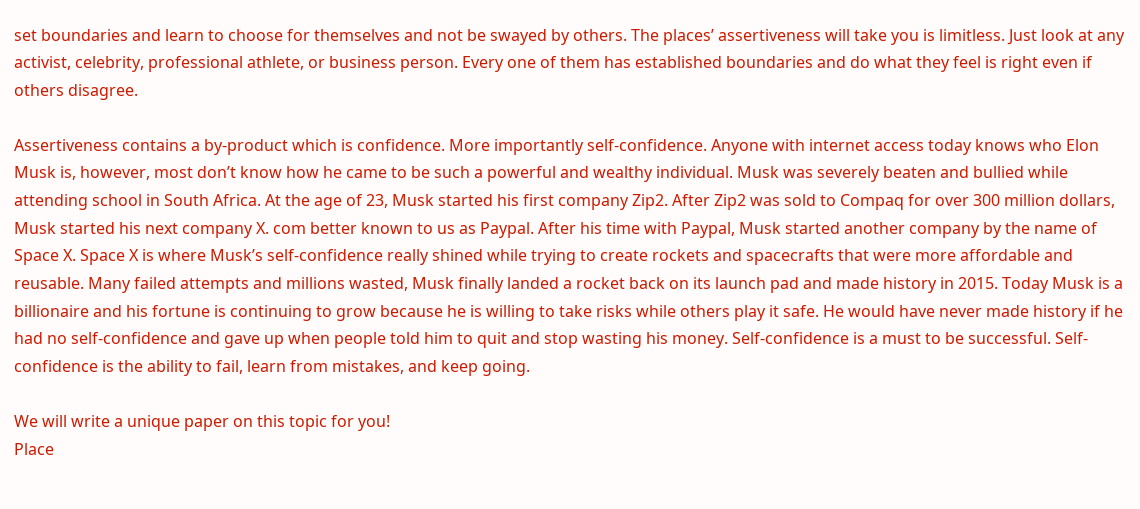set boundaries and learn to choose for themselves and not be swayed by others. The places’ assertiveness will take you is limitless. Just look at any activist, celebrity, professional athlete, or business person. Every one of them has established boundaries and do what they feel is right even if others disagree.

Assertiveness contains a by-product which is confidence. More importantly self-confidence. Anyone with internet access today knows who Elon Musk is, however, most don’t know how he came to be such a powerful and wealthy individual. Musk was severely beaten and bullied while attending school in South Africa. At the age of 23, Musk started his first company Zip2. After Zip2 was sold to Compaq for over 300 million dollars, Musk started his next company X. com better known to us as Paypal. After his time with Paypal, Musk started another company by the name of Space X. Space X is where Musk’s self-confidence really shined while trying to create rockets and spacecrafts that were more affordable and reusable. Many failed attempts and millions wasted, Musk finally landed a rocket back on its launch pad and made history in 2015. Today Musk is a billionaire and his fortune is continuing to grow because he is willing to take risks while others play it safe. He would have never made history if he had no self-confidence and gave up when people told him to quit and stop wasting his money. Self-confidence is a must to be successful. Self-confidence is the ability to fail, learn from mistakes, and keep going.

We will write a unique paper on this topic for you!
Place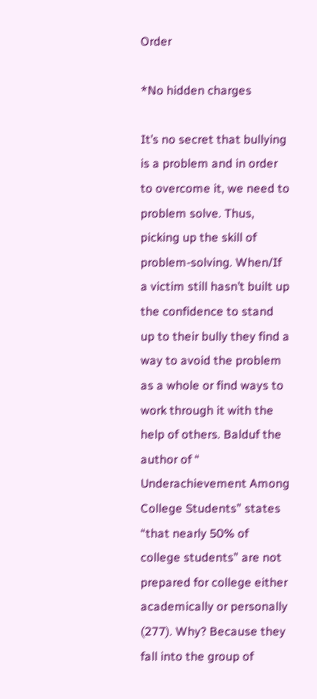Order

*No hidden charges

It’s no secret that bullying is a problem and in order to overcome it, we need to problem solve. Thus, picking up the skill of problem-solving. When/If a victim still hasn’t built up the confidence to stand up to their bully they find a way to avoid the problem as a whole or find ways to work through it with the help of others. Balduf the author of “ Underachievement Among College Students” states “that nearly 50% of college students” are not prepared for college either academically or personally (277). Why? Because they fall into the group of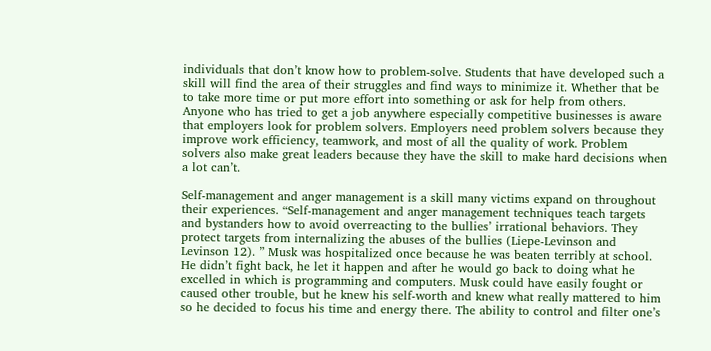individuals that don’t know how to problem-solve. Students that have developed such a skill will find the area of their struggles and find ways to minimize it. Whether that be to take more time or put more effort into something or ask for help from others. Anyone who has tried to get a job anywhere especially competitive businesses is aware that employers look for problem solvers. Employers need problem solvers because they improve work efficiency, teamwork, and most of all the quality of work. Problem solvers also make great leaders because they have the skill to make hard decisions when a lot can’t.

Self-management and anger management is a skill many victims expand on throughout their experiences. “Self-management and anger management techniques teach targets and bystanders how to avoid overreacting to the bullies’ irrational behaviors. They protect targets from internalizing the abuses of the bullies (Liepe-Levinson and Levinson 12). ” Musk was hospitalized once because he was beaten terribly at school. He didn’t fight back, he let it happen and after he would go back to doing what he excelled in which is programming and computers. Musk could have easily fought or caused other trouble, but he knew his self-worth and knew what really mattered to him so he decided to focus his time and energy there. The ability to control and filter one’s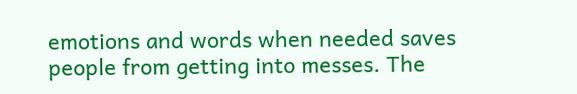emotions and words when needed saves people from getting into messes. The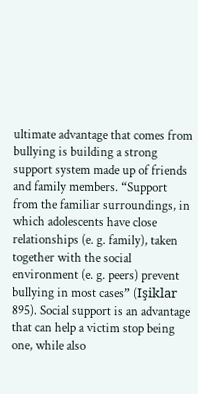ultimate advantage that comes from bullying is building a strong support system made up of friends and family members. “Support from the familiar surroundings, in which adolescents have close relationships (e. g. family), taken together with the social environment (e. g. peers) prevent bullying in most cases” (Işiklar 895). Social support is an advantage that can help a victim stop being one, while also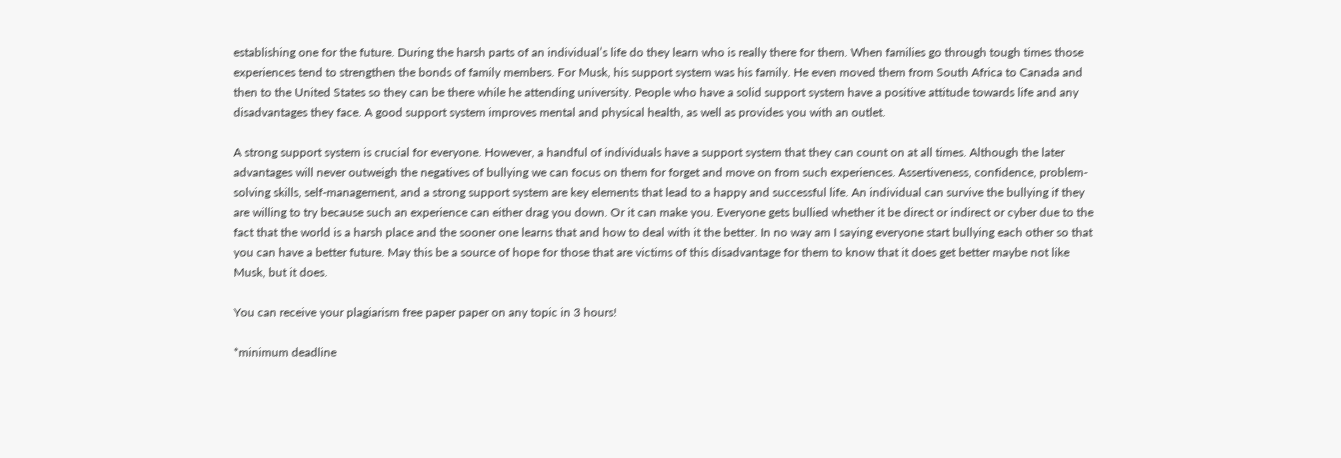establishing one for the future. During the harsh parts of an individual’s life do they learn who is really there for them. When families go through tough times those experiences tend to strengthen the bonds of family members. For Musk, his support system was his family. He even moved them from South Africa to Canada and then to the United States so they can be there while he attending university. People who have a solid support system have a positive attitude towards life and any disadvantages they face. A good support system improves mental and physical health, as well as provides you with an outlet.

A strong support system is crucial for everyone. However, a handful of individuals have a support system that they can count on at all times. Although the later advantages will never outweigh the negatives of bullying we can focus on them for forget and move on from such experiences. Assertiveness, confidence, problem-solving skills, self-management, and a strong support system are key elements that lead to a happy and successful life. An individual can survive the bullying if they are willing to try because such an experience can either drag you down. Or it can make you. Everyone gets bullied whether it be direct or indirect or cyber due to the fact that the world is a harsh place and the sooner one learns that and how to deal with it the better. In no way am I saying everyone start bullying each other so that you can have a better future. May this be a source of hope for those that are victims of this disadvantage for them to know that it does get better maybe not like Musk, but it does.

You can receive your plagiarism free paper paper on any topic in 3 hours!

*minimum deadline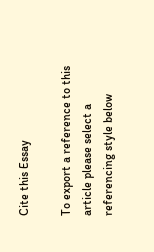Cite this Essay

To export a reference to this article please select a referencing style below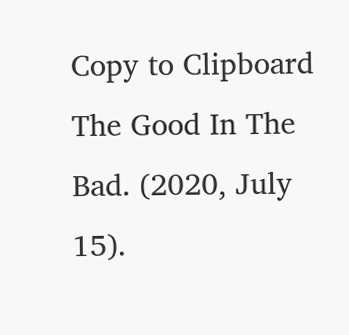Copy to Clipboard
The Good In The Bad. (2020, July 15).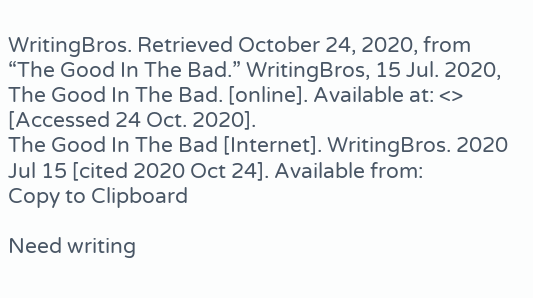WritingBros. Retrieved October 24, 2020, from
“The Good In The Bad.” WritingBros, 15 Jul. 2020,
The Good In The Bad. [online]. Available at: <> [Accessed 24 Oct. 2020].
The Good In The Bad [Internet]. WritingBros. 2020 Jul 15 [cited 2020 Oct 24]. Available from:
Copy to Clipboard

Need writing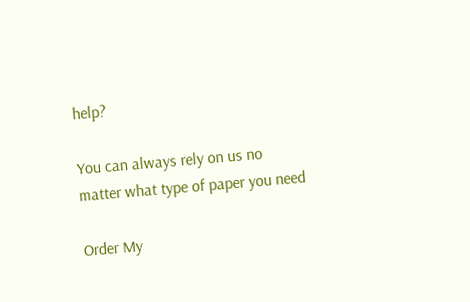help?

You can always rely on us no matter what type of paper you need

Order My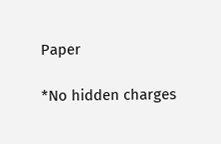Paper

*No hidden charges